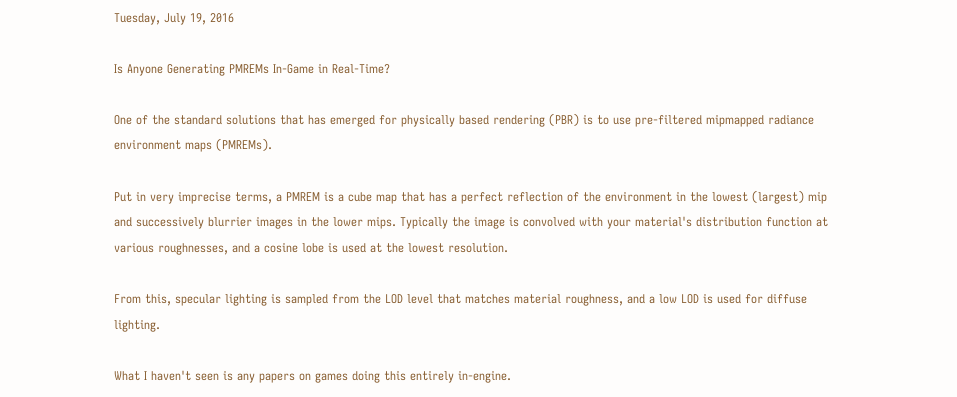Tuesday, July 19, 2016

Is Anyone Generating PMREMs In-Game in Real-Time?

One of the standard solutions that has emerged for physically based rendering (PBR) is to use pre-filtered mipmapped radiance environment maps (PMREMs).

Put in very imprecise terms, a PMREM is a cube map that has a perfect reflection of the environment in the lowest (largest) mip and successively blurrier images in the lower mips. Typically the image is convolved with your material's distribution function at various roughnesses, and a cosine lobe is used at the lowest resolution.

From this, specular lighting is sampled from the LOD level that matches material roughness, and a low LOD is used for diffuse lighting.

What I haven't seen is any papers on games doing this entirely in-engine.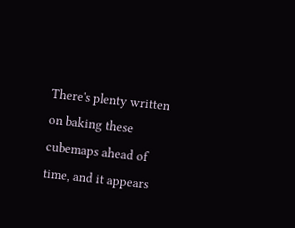There's plenty written on baking these cubemaps ahead of time, and it appears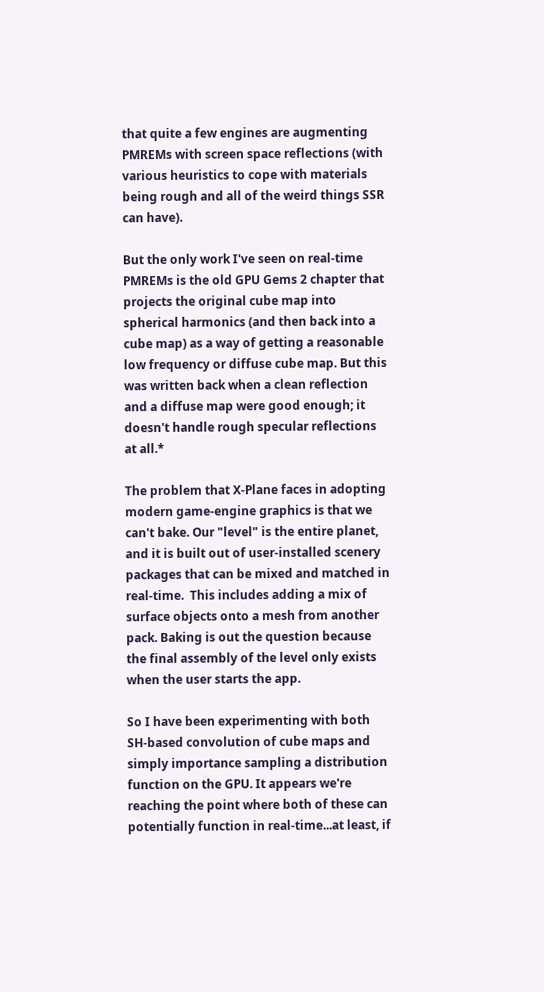that quite a few engines are augmenting PMREMs with screen space reflections (with various heuristics to cope with materials being rough and all of the weird things SSR can have).

But the only work I've seen on real-time PMREMs is the old GPU Gems 2 chapter that projects the original cube map into spherical harmonics (and then back into a cube map) as a way of getting a reasonable low frequency or diffuse cube map. But this was written back when a clean reflection and a diffuse map were good enough; it doesn't handle rough specular reflections at all.*

The problem that X-Plane faces in adopting modern game-engine graphics is that we can't bake. Our "level" is the entire planet, and it is built out of user-installed scenery packages that can be mixed and matched in real-time.  This includes adding a mix of surface objects onto a mesh from another pack. Baking is out the question because the final assembly of the level only exists when the user starts the app.

So I have been experimenting with both SH-based convolution of cube maps and simply importance sampling a distribution function on the GPU. It appears we're reaching the point where both of these can potentially function in real-time...at least, if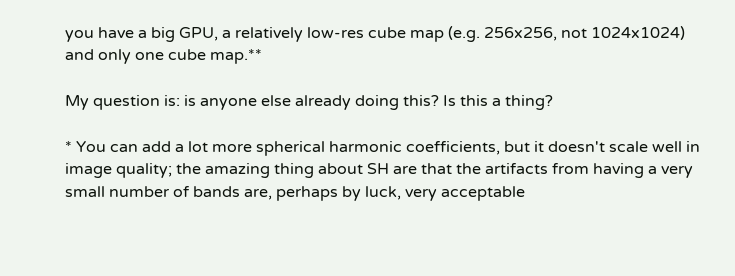you have a big GPU, a relatively low-res cube map (e.g. 256x256, not 1024x1024) and only one cube map.**

My question is: is anyone else already doing this? Is this a thing?

* You can add a lot more spherical harmonic coefficients, but it doesn't scale well in image quality; the amazing thing about SH are that the artifacts from having a very small number of bands are, perhaps by luck, very acceptable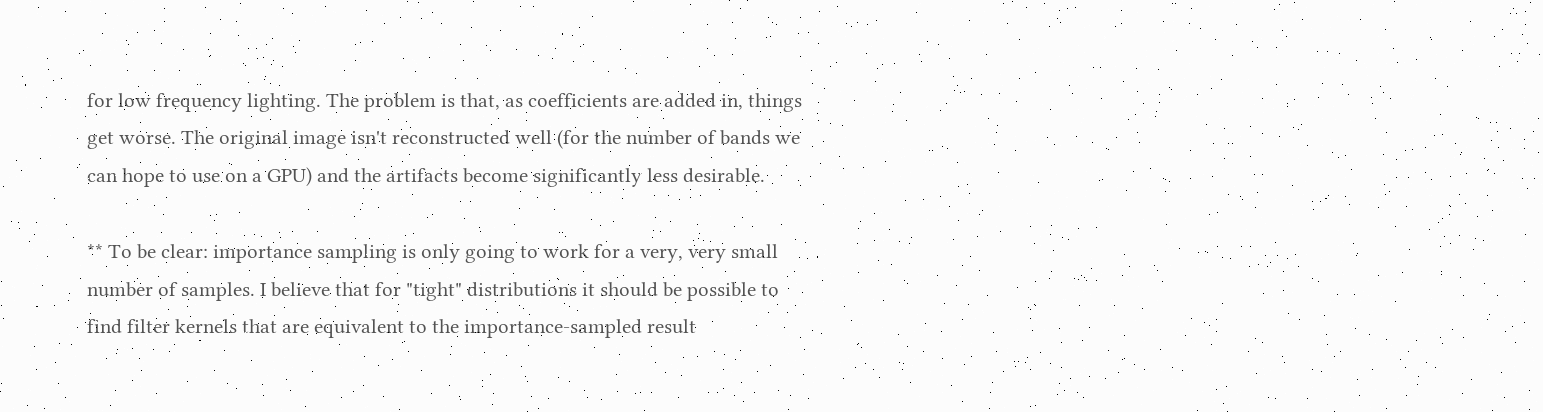for low frequency lighting. The problem is that, as coefficients are added in, things get worse. The original image isn't reconstructed well (for the number of bands we can hope to use on a GPU) and the artifacts become significantly less desirable.

** To be clear: importance sampling is only going to work for a very, very small number of samples. I believe that for "tight" distributions it should be possible to find filter kernels that are equivalent to the importance-sampled result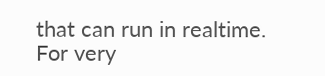that can run in realtime.  For very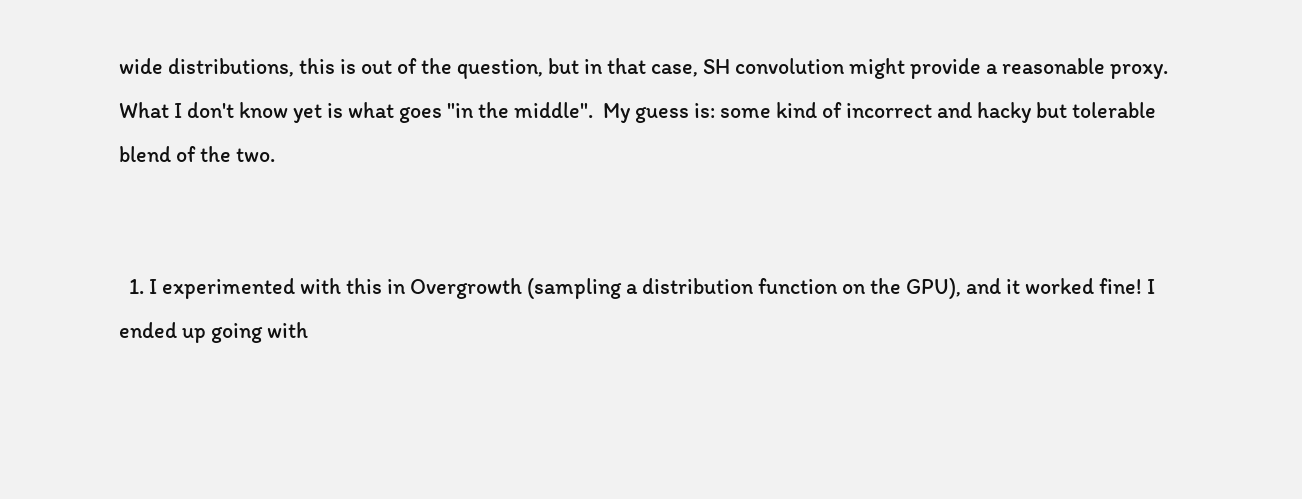wide distributions, this is out of the question, but in that case, SH convolution might provide a reasonable proxy.  What I don't know yet is what goes "in the middle".  My guess is: some kind of incorrect and hacky but tolerable blend of the two.


  1. I experimented with this in Overgrowth (sampling a distribution function on the GPU), and it worked fine! I ended up going with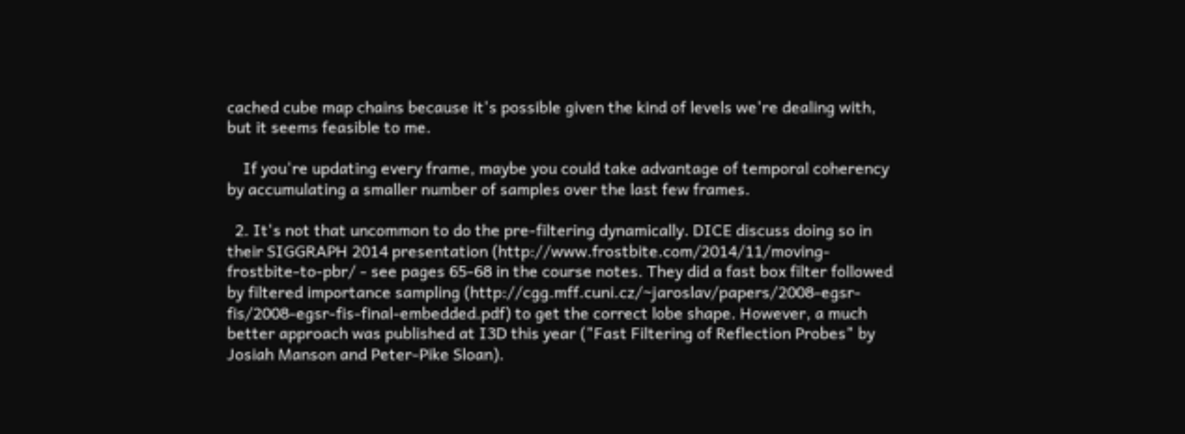cached cube map chains because it's possible given the kind of levels we're dealing with, but it seems feasible to me.

    If you're updating every frame, maybe you could take advantage of temporal coherency by accumulating a smaller number of samples over the last few frames.

  2. It's not that uncommon to do the pre-filtering dynamically. DICE discuss doing so in their SIGGRAPH 2014 presentation (http://www.frostbite.com/2014/11/moving-frostbite-to-pbr/ - see pages 65-68 in the course notes. They did a fast box filter followed by filtered importance sampling (http://cgg.mff.cuni.cz/~jaroslav/papers/2008-egsr-fis/2008-egsr-fis-final-embedded.pdf) to get the correct lobe shape. However, a much better approach was published at I3D this year ("Fast Filtering of Reflection Probes" by Josiah Manson and Peter-Pike Sloan).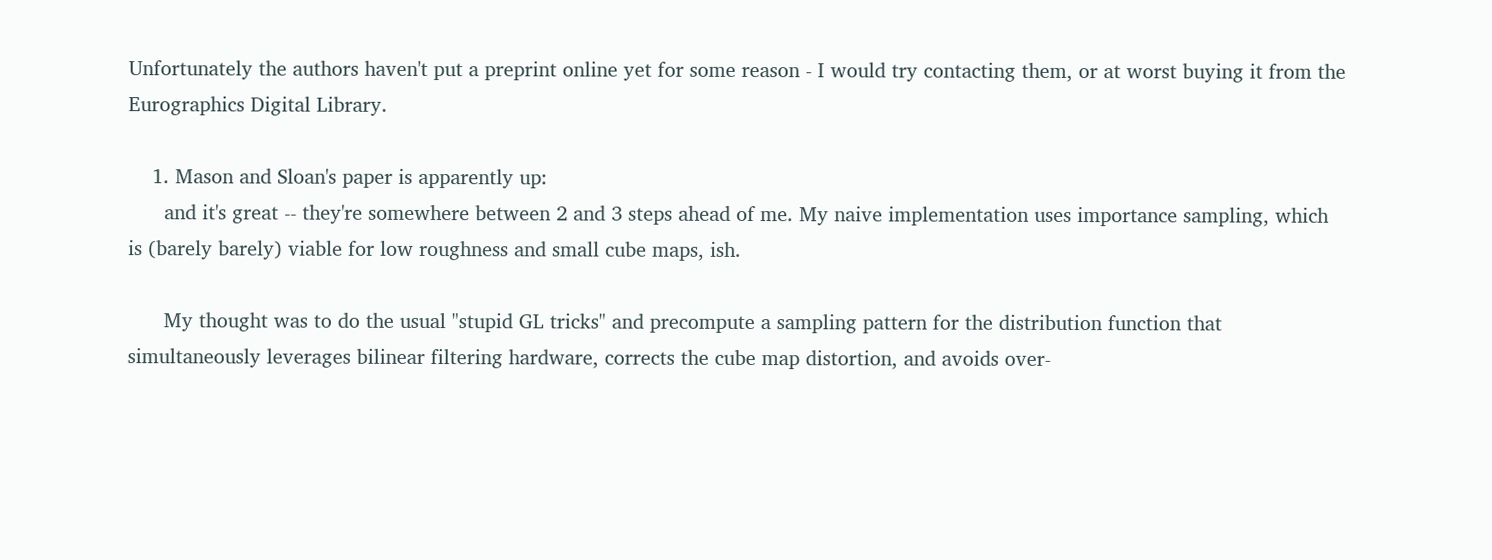Unfortunately the authors haven't put a preprint online yet for some reason - I would try contacting them, or at worst buying it from the Eurographics Digital Library.

    1. Mason and Sloan's paper is apparently up:
      and it's great -- they're somewhere between 2 and 3 steps ahead of me. My naive implementation uses importance sampling, which is (barely barely) viable for low roughness and small cube maps, ish.

      My thought was to do the usual "stupid GL tricks" and precompute a sampling pattern for the distribution function that simultaneously leverages bilinear filtering hardware, corrects the cube map distortion, and avoids over-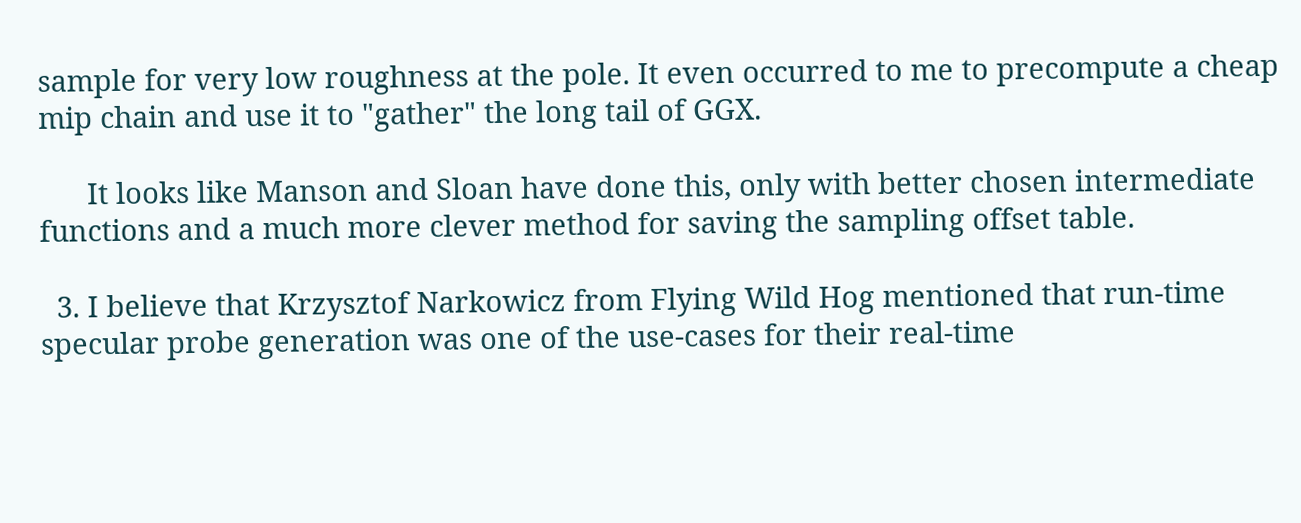sample for very low roughness at the pole. It even occurred to me to precompute a cheap mip chain and use it to "gather" the long tail of GGX.

      It looks like Manson and Sloan have done this, only with better chosen intermediate functions and a much more clever method for saving the sampling offset table.

  3. I believe that Krzysztof Narkowicz from Flying Wild Hog mentioned that run-time specular probe generation was one of the use-cases for their real-time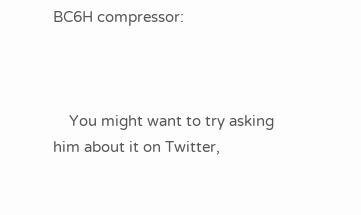BC6H compressor:



    You might want to try asking him about it on Twitter,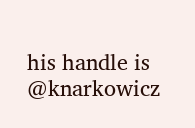his handle is @knarkowicz